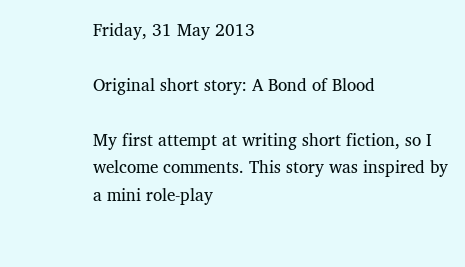Friday, 31 May 2013

Original short story: A Bond of Blood

My first attempt at writing short fiction, so I welcome comments. This story was inspired by a mini role-play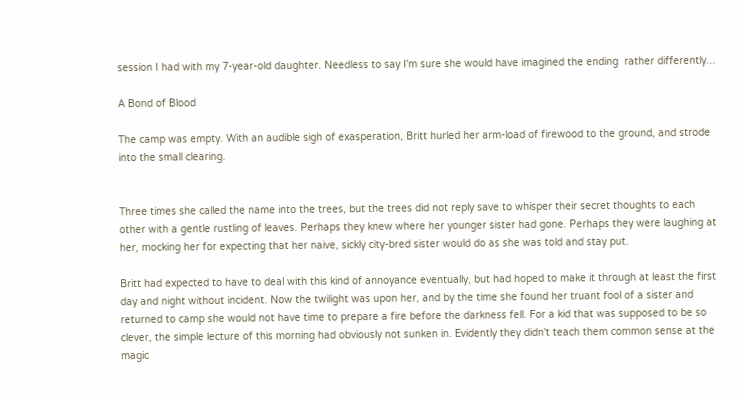session I had with my 7-year-old daughter. Needless to say I'm sure she would have imagined the ending  rather differently...

A Bond of Blood

The camp was empty. With an audible sigh of exasperation, Britt hurled her arm-load of firewood to the ground, and strode into the small clearing.


Three times she called the name into the trees, but the trees did not reply save to whisper their secret thoughts to each other with a gentle rustling of leaves. Perhaps they knew where her younger sister had gone. Perhaps they were laughing at her, mocking her for expecting that her naive, sickly city-bred sister would do as she was told and stay put.

Britt had expected to have to deal with this kind of annoyance eventually, but had hoped to make it through at least the first day and night without incident. Now the twilight was upon her, and by the time she found her truant fool of a sister and returned to camp she would not have time to prepare a fire before the darkness fell. For a kid that was supposed to be so clever, the simple lecture of this morning had obviously not sunken in. Evidently they didn't teach them common sense at the magic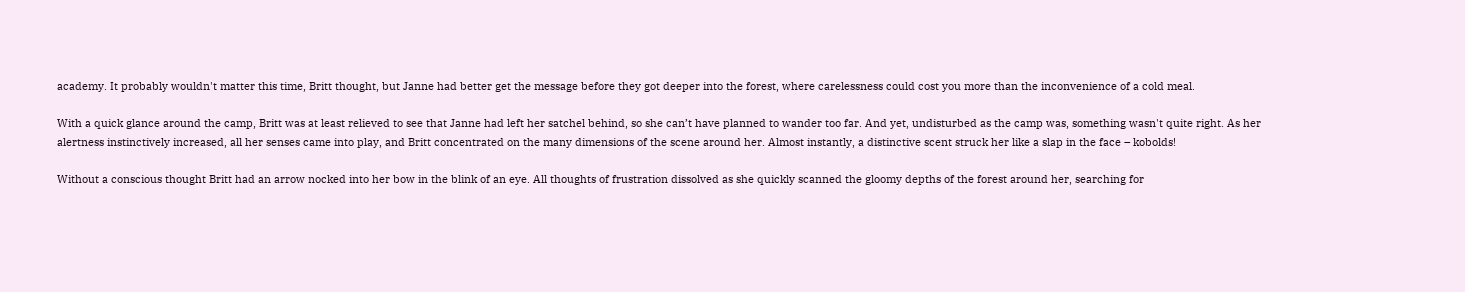academy. It probably wouldn't matter this time, Britt thought, but Janne had better get the message before they got deeper into the forest, where carelessness could cost you more than the inconvenience of a cold meal.

With a quick glance around the camp, Britt was at least relieved to see that Janne had left her satchel behind, so she can’t have planned to wander too far. And yet, undisturbed as the camp was, something wasn't quite right. As her alertness instinctively increased, all her senses came into play, and Britt concentrated on the many dimensions of the scene around her. Almost instantly, a distinctive scent struck her like a slap in the face – kobolds!

Without a conscious thought Britt had an arrow nocked into her bow in the blink of an eye. All thoughts of frustration dissolved as she quickly scanned the gloomy depths of the forest around her, searching for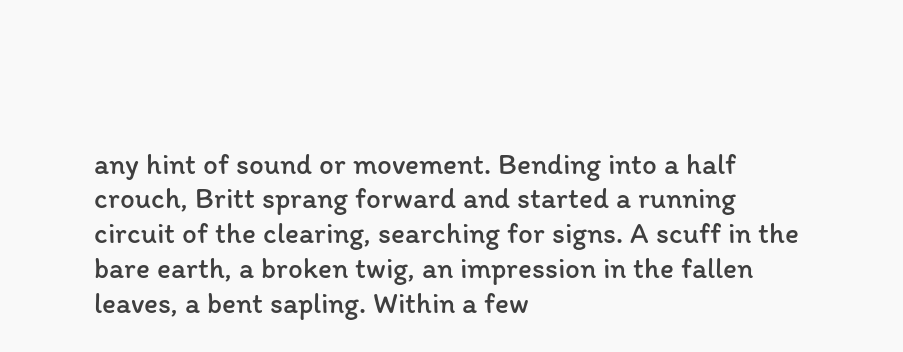any hint of sound or movement. Bending into a half crouch, Britt sprang forward and started a running circuit of the clearing, searching for signs. A scuff in the bare earth, a broken twig, an impression in the fallen leaves, a bent sapling. Within a few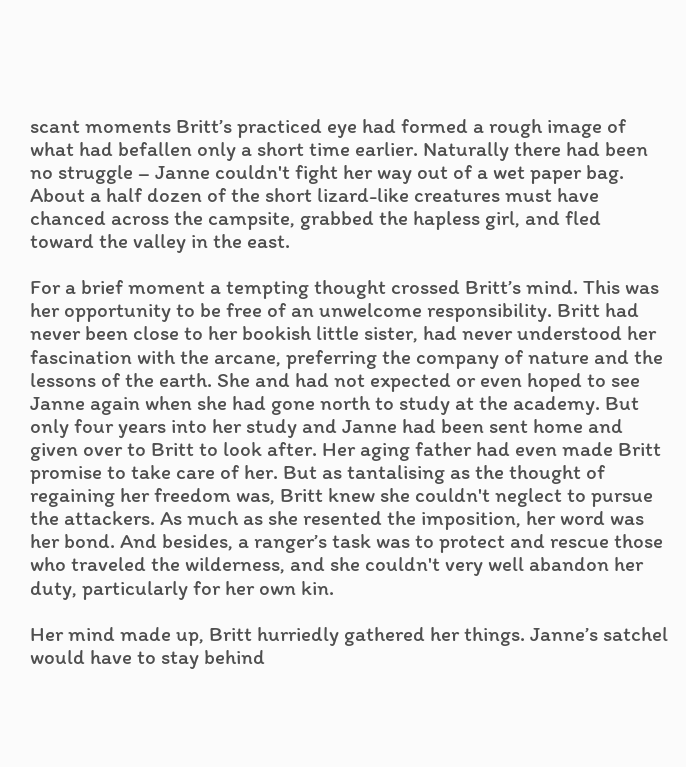scant moments Britt’s practiced eye had formed a rough image of what had befallen only a short time earlier. Naturally there had been no struggle – Janne couldn't fight her way out of a wet paper bag. About a half dozen of the short lizard-like creatures must have chanced across the campsite, grabbed the hapless girl, and fled toward the valley in the east.

For a brief moment a tempting thought crossed Britt’s mind. This was her opportunity to be free of an unwelcome responsibility. Britt had never been close to her bookish little sister, had never understood her fascination with the arcane, preferring the company of nature and the lessons of the earth. She and had not expected or even hoped to see Janne again when she had gone north to study at the academy. But only four years into her study and Janne had been sent home and given over to Britt to look after. Her aging father had even made Britt promise to take care of her. But as tantalising as the thought of regaining her freedom was, Britt knew she couldn't neglect to pursue the attackers. As much as she resented the imposition, her word was her bond. And besides, a ranger’s task was to protect and rescue those who traveled the wilderness, and she couldn't very well abandon her duty, particularly for her own kin.

Her mind made up, Britt hurriedly gathered her things. Janne’s satchel would have to stay behind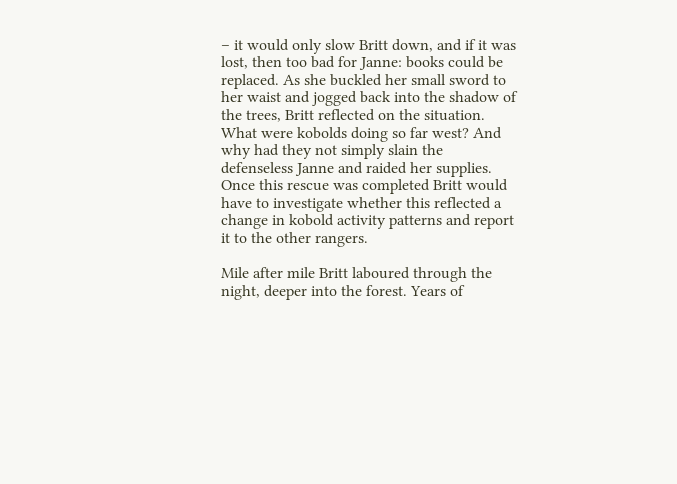– it would only slow Britt down, and if it was lost, then too bad for Janne: books could be replaced. As she buckled her small sword to her waist and jogged back into the shadow of the trees, Britt reflected on the situation. What were kobolds doing so far west? And why had they not simply slain the defenseless Janne and raided her supplies. Once this rescue was completed Britt would have to investigate whether this reflected a change in kobold activity patterns and report it to the other rangers.

Mile after mile Britt laboured through the night, deeper into the forest. Years of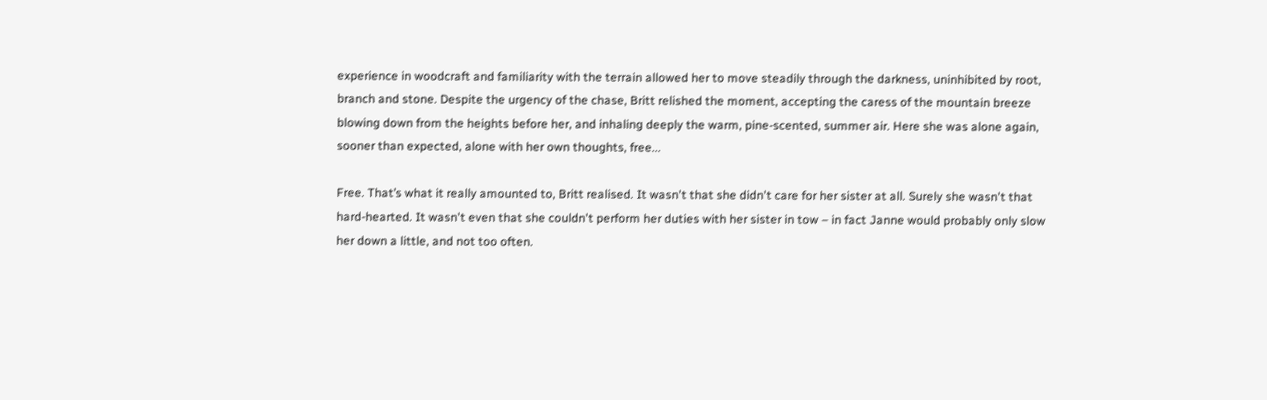experience in woodcraft and familiarity with the terrain allowed her to move steadily through the darkness, uninhibited by root, branch and stone. Despite the urgency of the chase, Britt relished the moment, accepting the caress of the mountain breeze blowing down from the heights before her, and inhaling deeply the warm, pine-scented, summer air. Here she was alone again, sooner than expected, alone with her own thoughts, free...

Free. That’s what it really amounted to, Britt realised. It wasn't that she didn't care for her sister at all. Surely she wasn't that hard-hearted. It wasn't even that she couldn't perform her duties with her sister in tow – in fact Janne would probably only slow her down a little, and not too often.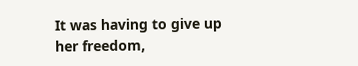It was having to give up her freedom,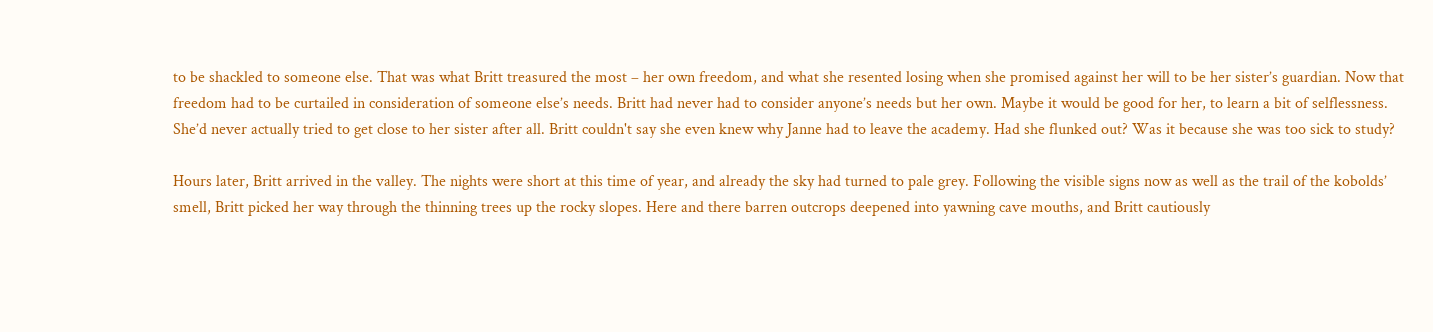to be shackled to someone else. That was what Britt treasured the most – her own freedom, and what she resented losing when she promised against her will to be her sister’s guardian. Now that freedom had to be curtailed in consideration of someone else’s needs. Britt had never had to consider anyone’s needs but her own. Maybe it would be good for her, to learn a bit of selflessness. She’d never actually tried to get close to her sister after all. Britt couldn't say she even knew why Janne had to leave the academy. Had she flunked out? Was it because she was too sick to study?

Hours later, Britt arrived in the valley. The nights were short at this time of year, and already the sky had turned to pale grey. Following the visible signs now as well as the trail of the kobolds’ smell, Britt picked her way through the thinning trees up the rocky slopes. Here and there barren outcrops deepened into yawning cave mouths, and Britt cautiously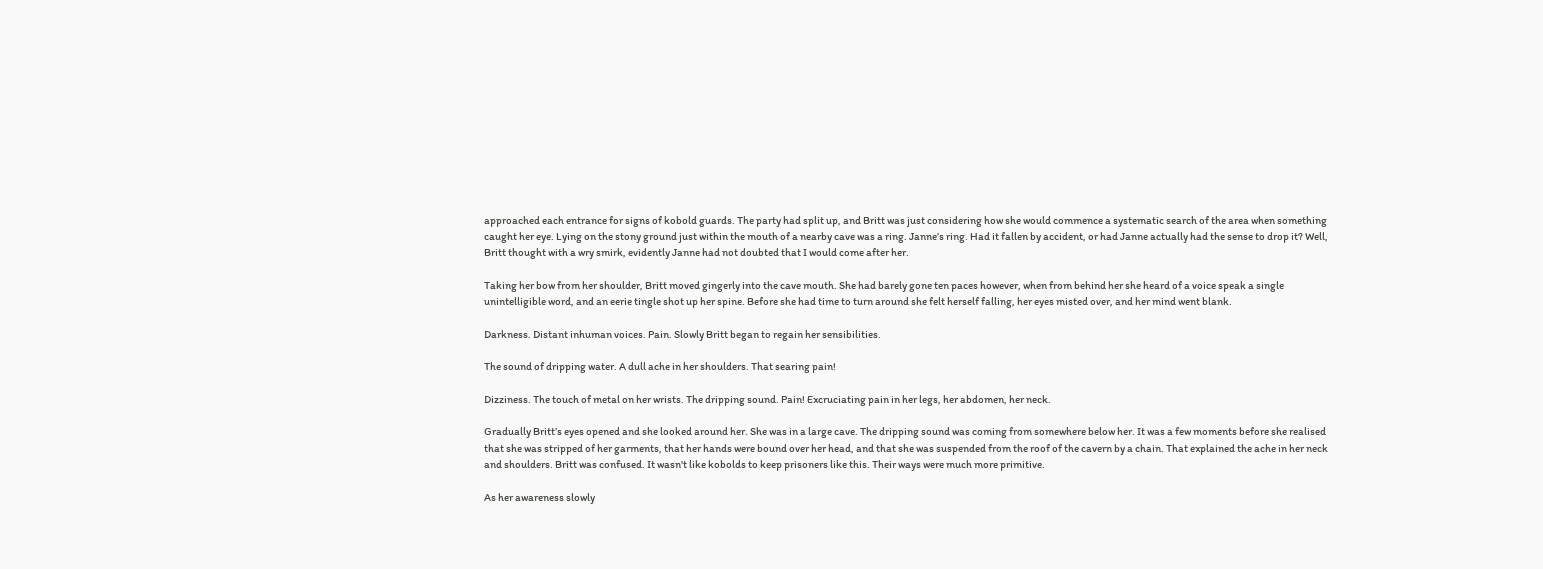approached each entrance for signs of kobold guards. The party had split up, and Britt was just considering how she would commence a systematic search of the area when something caught her eye. Lying on the stony ground just within the mouth of a nearby cave was a ring. Janne’s ring. Had it fallen by accident, or had Janne actually had the sense to drop it? Well, Britt thought with a wry smirk, evidently Janne had not doubted that I would come after her.

Taking her bow from her shoulder, Britt moved gingerly into the cave mouth. She had barely gone ten paces however, when from behind her she heard of a voice speak a single unintelligible word, and an eerie tingle shot up her spine. Before she had time to turn around she felt herself falling, her eyes misted over, and her mind went blank.

Darkness. Distant inhuman voices. Pain. Slowly Britt began to regain her sensibilities.

The sound of dripping water. A dull ache in her shoulders. That searing pain!

Dizziness. The touch of metal on her wrists. The dripping sound. Pain! Excruciating pain in her legs, her abdomen, her neck.

Gradually Britt’s eyes opened and she looked around her. She was in a large cave. The dripping sound was coming from somewhere below her. It was a few moments before she realised that she was stripped of her garments, that her hands were bound over her head, and that she was suspended from the roof of the cavern by a chain. That explained the ache in her neck and shoulders. Britt was confused. It wasn't like kobolds to keep prisoners like this. Their ways were much more primitive.

As her awareness slowly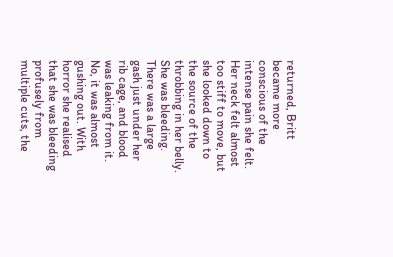returned, Britt became more conscious of the intense pain she felt. Her neck felt almost too stiff to move, but she looked down to the source of the throbbing in her belly. She was bleeding. There was a large gash just under her rib cage, and blood was leaking from it. No, it was almost gushing out. With horror she realised that she was bleeding profusely from multiple cuts, the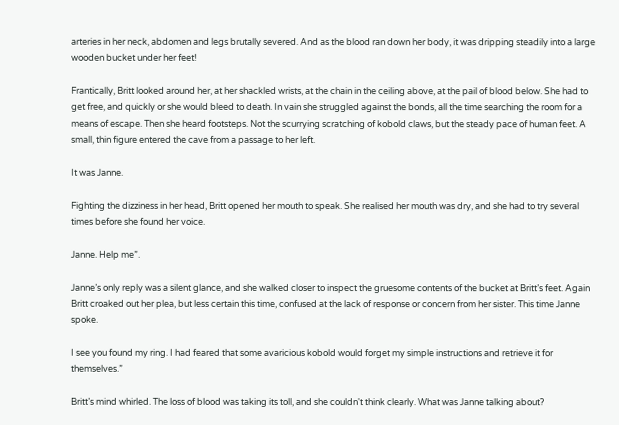arteries in her neck, abdomen and legs brutally severed. And as the blood ran down her body, it was dripping steadily into a large wooden bucket under her feet!

Frantically, Britt looked around her, at her shackled wrists, at the chain in the ceiling above, at the pail of blood below. She had to get free, and quickly or she would bleed to death. In vain she struggled against the bonds, all the time searching the room for a means of escape. Then she heard footsteps. Not the scurrying scratching of kobold claws, but the steady pace of human feet. A small, thin figure entered the cave from a passage to her left.

It was Janne.

Fighting the dizziness in her head, Britt opened her mouth to speak. She realised her mouth was dry, and she had to try several times before she found her voice.

Janne. Help me”.

Janne’s only reply was a silent glance, and she walked closer to inspect the gruesome contents of the bucket at Britt’s feet. Again Britt croaked out her plea, but less certain this time, confused at the lack of response or concern from her sister. This time Janne spoke.

I see you found my ring. I had feared that some avaricious kobold would forget my simple instructions and retrieve it for themselves.”

Britt’s mind whirled. The loss of blood was taking its toll, and she couldn't think clearly. What was Janne talking about?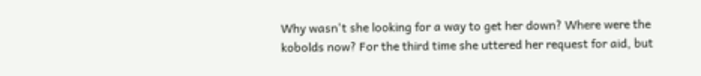Why wasn't she looking for a way to get her down? Where were the kobolds now? For the third time she uttered her request for aid, but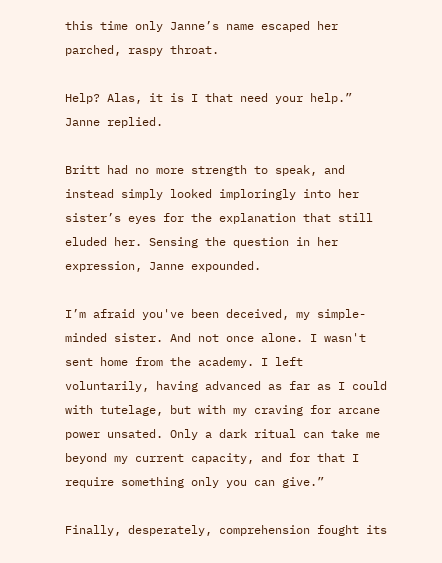this time only Janne’s name escaped her parched, raspy throat.

Help? Alas, it is I that need your help.” Janne replied.

Britt had no more strength to speak, and instead simply looked imploringly into her sister’s eyes for the explanation that still eluded her. Sensing the question in her expression, Janne expounded.

I’m afraid you've been deceived, my simple-minded sister. And not once alone. I wasn't sent home from the academy. I left voluntarily, having advanced as far as I could with tutelage, but with my craving for arcane power unsated. Only a dark ritual can take me beyond my current capacity, and for that I require something only you can give.”

Finally, desperately, comprehension fought its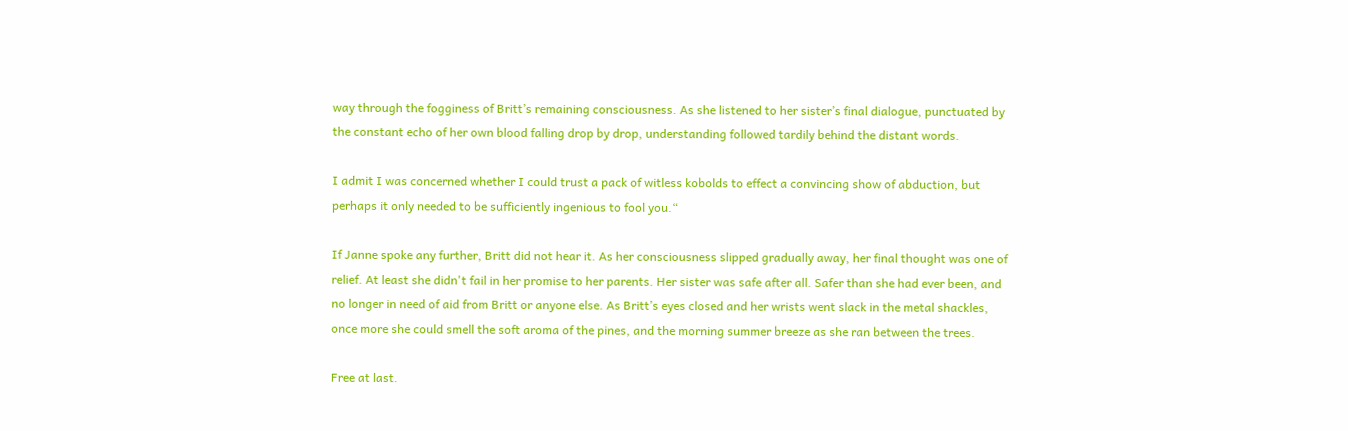way through the fogginess of Britt’s remaining consciousness. As she listened to her sister’s final dialogue, punctuated by the constant echo of her own blood falling drop by drop, understanding followed tardily behind the distant words.

I admit I was concerned whether I could trust a pack of witless kobolds to effect a convincing show of abduction, but perhaps it only needed to be sufficiently ingenious to fool you.“

If Janne spoke any further, Britt did not hear it. As her consciousness slipped gradually away, her final thought was one of relief. At least she didn't fail in her promise to her parents. Her sister was safe after all. Safer than she had ever been, and no longer in need of aid from Britt or anyone else. As Britt’s eyes closed and her wrists went slack in the metal shackles, once more she could smell the soft aroma of the pines, and the morning summer breeze as she ran between the trees.

Free at last.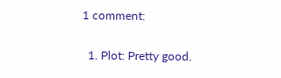1 comment:

  1. Plot: Pretty good.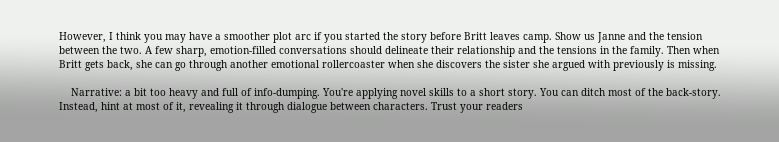However, I think you may have a smoother plot arc if you started the story before Britt leaves camp. Show us Janne and the tension between the two. A few sharp, emotion-filled conversations should delineate their relationship and the tensions in the family. Then when Britt gets back, she can go through another emotional rollercoaster when she discovers the sister she argued with previously is missing.

    Narrative: a bit too heavy and full of info-dumping. You're applying novel skills to a short story. You can ditch most of the back-story. Instead, hint at most of it, revealing it through dialogue between characters. Trust your readers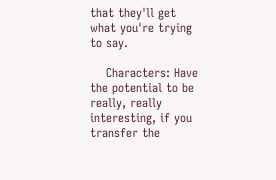that they'll get what you're trying to say.

    Characters: Have the potential to be really, really interesting, if you transfer the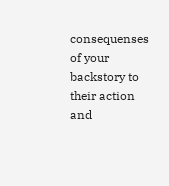consequenses of your backstory to their action and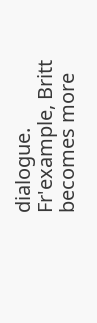dialogue. Fr'example, Britt becomes more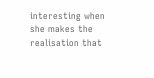interesting when she makes the realisation that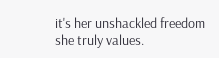it's her unshackled freedom she truly values.